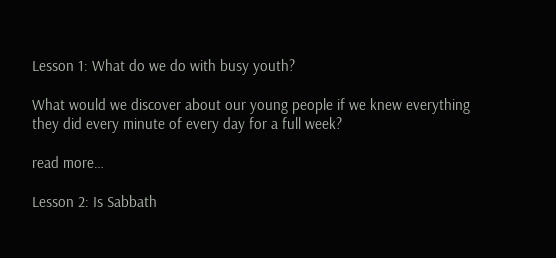Lesson 1: What do we do with busy youth?

What would we discover about our young people if we knew everything they did every minute of every day for a full week?

read more…

Lesson 2: Is Sabbath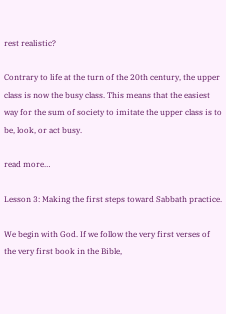rest realistic?

Contrary to life at the turn of the 20th century, the upper class is now the busy class. This means that the easiest way for the sum of society to imitate the upper class is to be, look, or act busy.

read more…

Lesson 3: Making the first steps toward Sabbath practice.

We begin with God. If we follow the very first verses of the very first book in the Bible,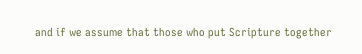and if we assume that those who put Scripture together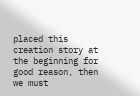placed this creation story at the beginning for good reason, then we must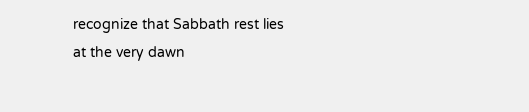recognize that Sabbath rest lies at the very dawn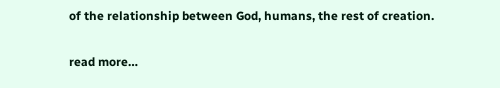of the relationship between God, humans, the rest of creation.

read more…